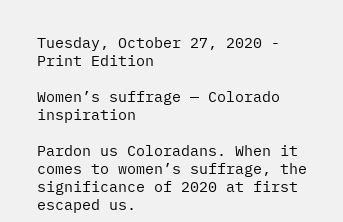Tuesday, October 27, 2020 -
Print Edition

Women’s suffrage — Colorado inspiration

Pardon us Coloradans. When it comes to women’s suffrage, the significance of 2020 at first escaped us.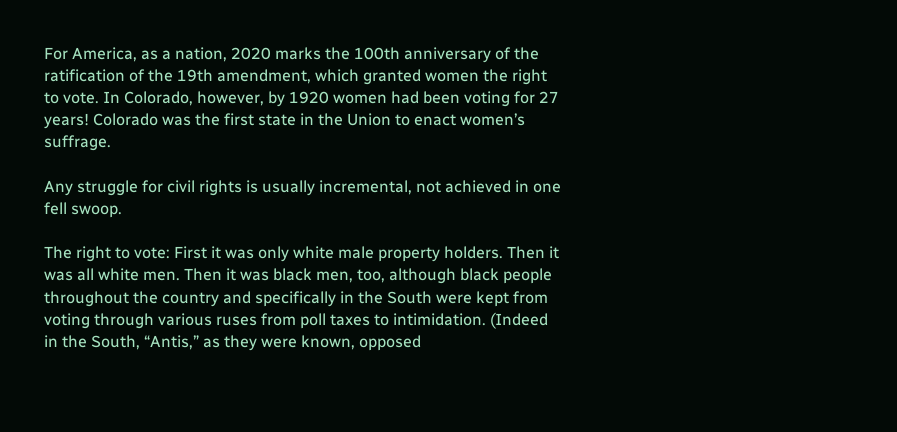For America, as a nation, 2020 marks the 100th anniversary of the ratification of the 19th amendment, which granted women the right to vote. In Colorado, however, by 1920 women had been voting for 27 years! Colorado was the first state in the Union to enact women’s suffrage.

Any struggle for civil rights is usually incremental, not achieved in one fell swoop.

The right to vote: First it was only white male property holders. Then it was all white men. Then it was black men, too, although black people throughout the country and specifically in the South were kept from voting through various ruses from poll taxes to intimidation. (Indeed in the South, “Antis,” as they were known, opposed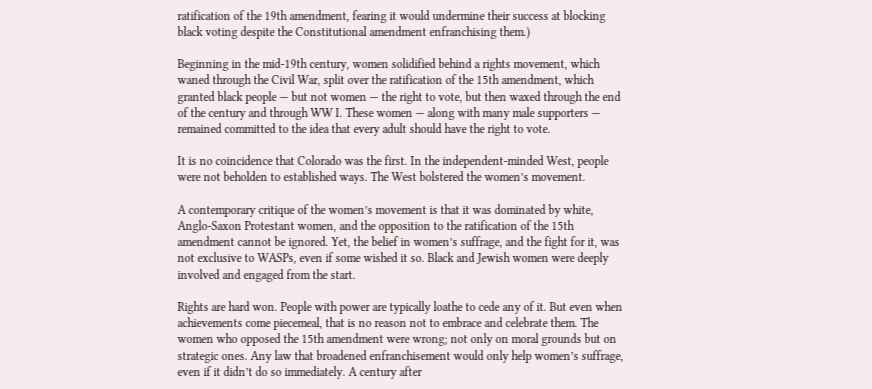ratification of the 19th amendment, fearing it would undermine their success at blocking black voting despite the Constitutional amendment enfranchising them.)

Beginning in the mid-19th century, women solidified behind a rights movement, which waned through the Civil War, split over the ratification of the 15th amendment, which granted black people — but not women — the right to vote, but then waxed through the end of the century and through WW I. These women — along with many male supporters — remained committed to the idea that every adult should have the right to vote.

It is no coincidence that Colorado was the first. In the independent-minded West, people were not beholden to established ways. The West bolstered the women’s movement.

A contemporary critique of the women’s movement is that it was dominated by white, Anglo-Saxon Protestant women, and the opposition to the ratification of the 15th amendment cannot be ignored. Yet, the belief in women’s suffrage, and the fight for it, was not exclusive to WASPs, even if some wished it so. Black and Jewish women were deeply involved and engaged from the start.

Rights are hard won. People with power are typically loathe to cede any of it. But even when achievements come piecemeal, that is no reason not to embrace and celebrate them. The women who opposed the 15th amendment were wrong; not only on moral grounds but on strategic ones. Any law that broadened enfranchisement would only help women’s suffrage, even if it didn’t do so immediately. A century after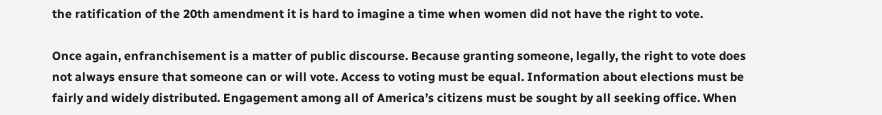the ratification of the 20th amendment it is hard to imagine a time when women did not have the right to vote.

Once again, enfranchisement is a matter of public discourse. Because granting someone, legally, the right to vote does not always ensure that someone can or will vote. Access to voting must be equal. Information about elections must be fairly and widely distributed. Engagement among all of America’s citizens must be sought by all seeking office. When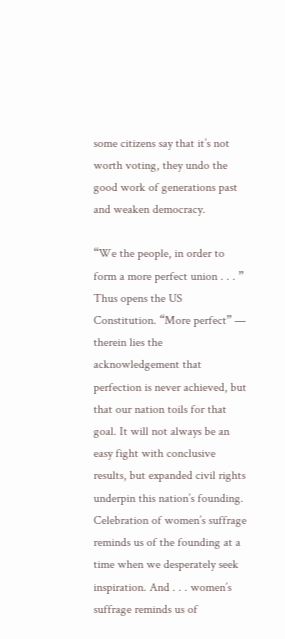some citizens say that it’s not worth voting, they undo the good work of generations past and weaken democracy.

“We the people, in order to form a more perfect union . . . ” Thus opens the US Constitution. “More perfect” — therein lies the acknowledgement that perfection is never achieved, but that our nation toils for that goal. It will not always be an easy fight with conclusive results, but expanded civil rights underpin this nation’s founding. Celebration of women’s suffrage reminds us of the founding at a time when we desperately seek inspiration. And . . . women’s suffrage reminds us of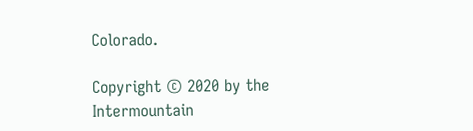Colorado.

Copyright © 2020 by the Intermountain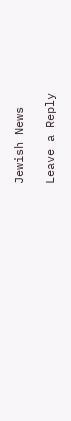Jewish News

Leave a Reply